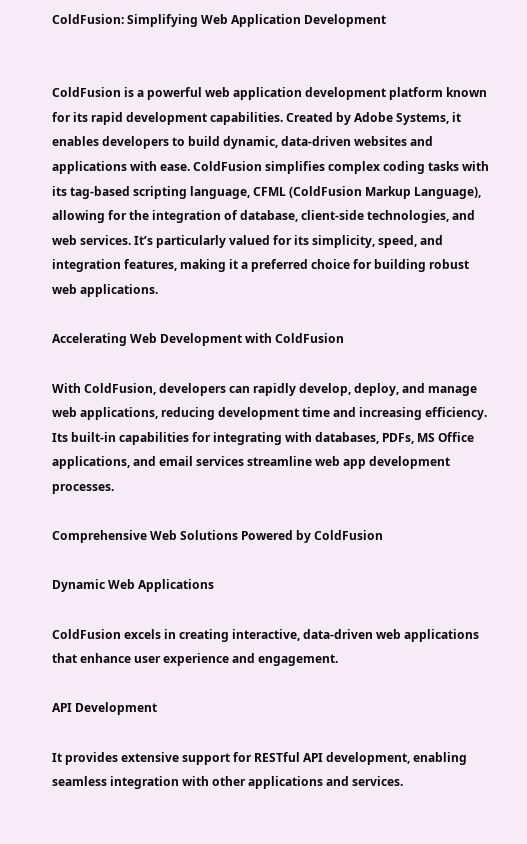ColdFusion: Simplifying Web Application Development


ColdFusion is a powerful web application development platform known for its rapid development capabilities. Created by Adobe Systems, it enables developers to build dynamic, data-driven websites and applications with ease. ColdFusion simplifies complex coding tasks with its tag-based scripting language, CFML (ColdFusion Markup Language), allowing for the integration of database, client-side technologies, and web services. It’s particularly valued for its simplicity, speed, and integration features, making it a preferred choice for building robust web applications.

Accelerating Web Development with ColdFusion

With ColdFusion, developers can rapidly develop, deploy, and manage web applications, reducing development time and increasing efficiency. Its built-in capabilities for integrating with databases, PDFs, MS Office applications, and email services streamline web app development processes.

Comprehensive Web Solutions Powered by ColdFusion

Dynamic Web Applications

ColdFusion excels in creating interactive, data-driven web applications that enhance user experience and engagement.

API Development

It provides extensive support for RESTful API development, enabling seamless integration with other applications and services.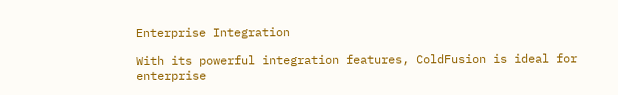Enterprise Integration

With its powerful integration features, ColdFusion is ideal for enterprise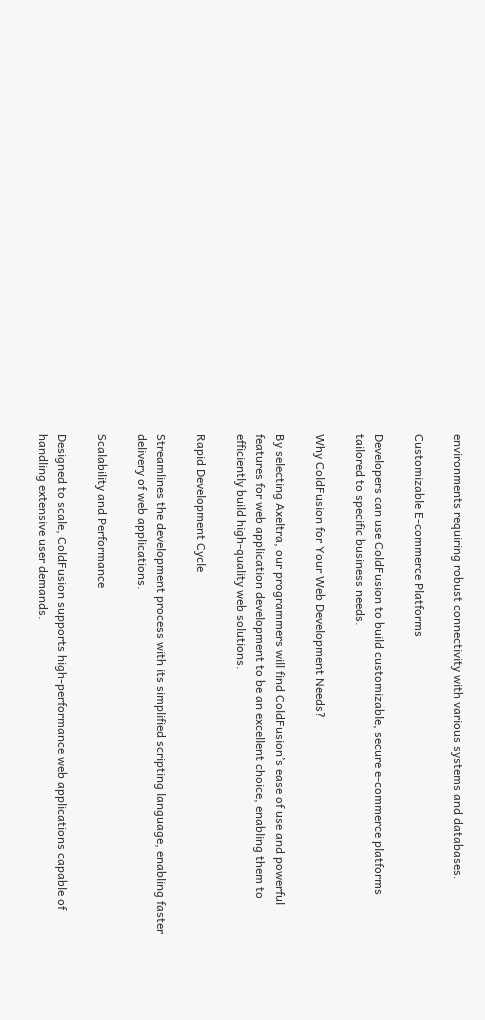environments requiring robust connectivity with various systems and databases.

Customizable E-commerce Platforms

Developers can use ColdFusion to build customizable, secure e-commerce platforms tailored to specific business needs.

Why ColdFusion for Your Web Development Needs?

By selecting Axeltra, our programmers will find ColdFusion’s ease of use and powerful features for web application development to be an excellent choice, enabling them to efficiently build high-quality web solutions.

Rapid Development Cycle

Streamlines the development process with its simplified scripting language, enabling faster delivery of web applications.

Scalability and Performance

Designed to scale, ColdFusion supports high-performance web applications capable of handling extensive user demands.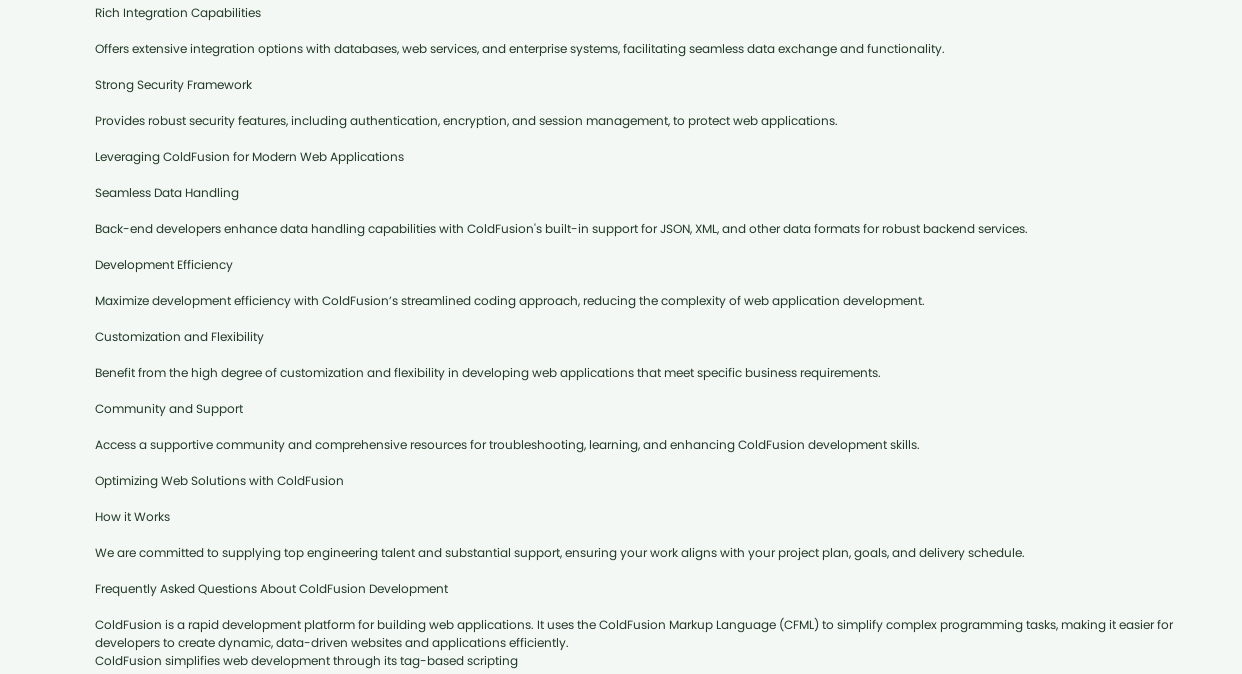Rich Integration Capabilities

Offers extensive integration options with databases, web services, and enterprise systems, facilitating seamless data exchange and functionality.

Strong Security Framework

Provides robust security features, including authentication, encryption, and session management, to protect web applications.

Leveraging ColdFusion for Modern Web Applications

Seamless Data Handling

Back-end developers enhance data handling capabilities with ColdFusion's built-in support for JSON, XML, and other data formats for robust backend services.

Development Efficiency

Maximize development efficiency with ColdFusion’s streamlined coding approach, reducing the complexity of web application development.

Customization and Flexibility

Benefit from the high degree of customization and flexibility in developing web applications that meet specific business requirements.

Community and Support

Access a supportive community and comprehensive resources for troubleshooting, learning, and enhancing ColdFusion development skills.

Optimizing Web Solutions with ColdFusion

How it Works

We are committed to supplying top engineering talent and substantial support, ensuring your work aligns with your project plan, goals, and delivery schedule.

Frequently Asked Questions About ColdFusion Development

ColdFusion is a rapid development platform for building web applications. It uses the ColdFusion Markup Language (CFML) to simplify complex programming tasks, making it easier for developers to create dynamic, data-driven websites and applications efficiently.
ColdFusion simplifies web development through its tag-based scripting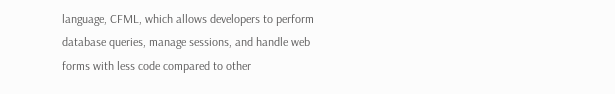language, CFML, which allows developers to perform database queries, manage sessions, and handle web forms with less code compared to other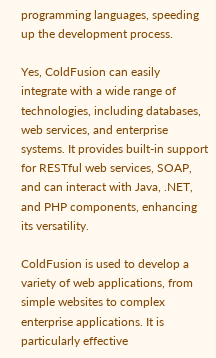programming languages, speeding up the development process.

Yes, ColdFusion can easily integrate with a wide range of technologies, including databases, web services, and enterprise systems. It provides built-in support for RESTful web services, SOAP, and can interact with Java, .NET, and PHP components, enhancing its versatility.

ColdFusion is used to develop a variety of web applications, from simple websites to complex enterprise applications. It is particularly effective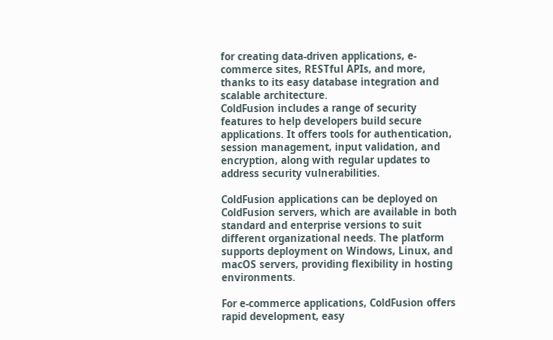for creating data-driven applications, e-commerce sites, RESTful APIs, and more, thanks to its easy database integration and scalable architecture.
ColdFusion includes a range of security features to help developers build secure applications. It offers tools for authentication, session management, input validation, and encryption, along with regular updates to address security vulnerabilities.

ColdFusion applications can be deployed on ColdFusion servers, which are available in both standard and enterprise versions to suit different organizational needs. The platform supports deployment on Windows, Linux, and macOS servers, providing flexibility in hosting environments.

For e-commerce applications, ColdFusion offers rapid development, easy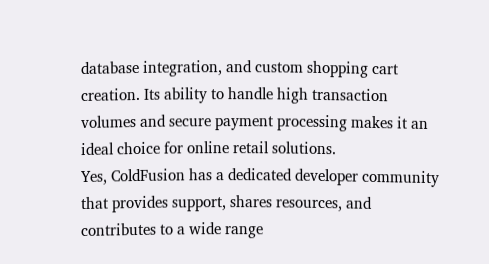database integration, and custom shopping cart creation. Its ability to handle high transaction volumes and secure payment processing makes it an ideal choice for online retail solutions.
Yes, ColdFusion has a dedicated developer community that provides support, shares resources, and contributes to a wide range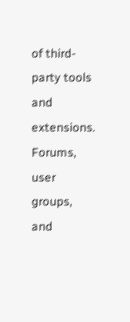of third-party tools and extensions. Forums, user groups, and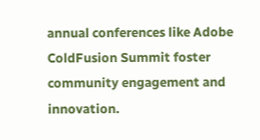annual conferences like Adobe ColdFusion Summit foster community engagement and innovation.